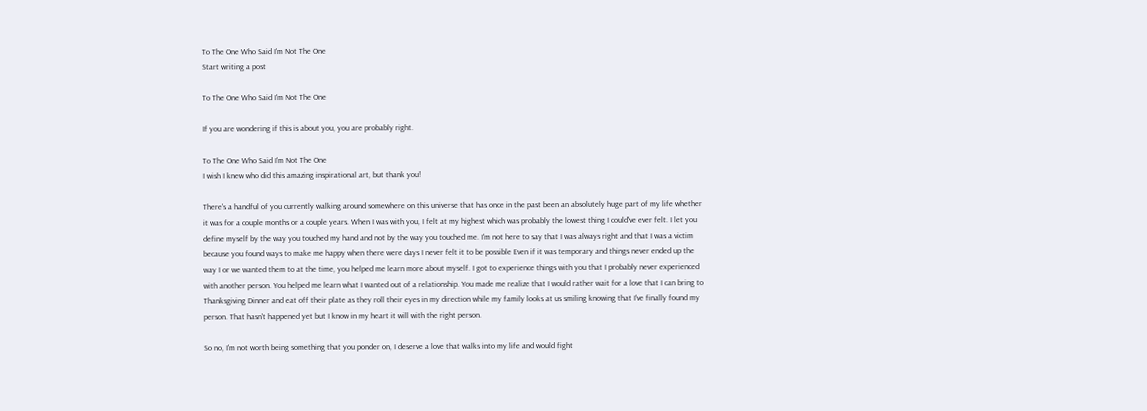To The One Who Said I'm Not The One
Start writing a post

To The One Who Said I'm Not The One

If you are wondering if this is about you, you are probably right.

To The One Who Said I'm Not The One
I wish I knew who did this amazing inspirational art, but thank you!

There's a handful of you currently walking around somewhere on this universe that has once in the past been an absolutely huge part of my life whether it was for a couple months or a couple years. When I was with you, I felt at my highest which was probably the lowest thing I could've ever felt. I let you define myself by the way you touched my hand and not by the way you touched me. I'm not here to say that I was always right and that I was a victim because you found ways to make me happy when there were days I never felt it to be possible Even if it was temporary and things never ended up the way I or we wanted them to at the time, you helped me learn more about myself. I got to experience things with you that I probably never experienced with another person. You helped me learn what I wanted out of a relationship. You made me realize that I would rather wait for a love that I can bring to Thanksgiving Dinner and eat off their plate as they roll their eyes in my direction while my family looks at us smiling knowing that I've finally found my person. That hasn't happened yet but I know in my heart it will with the right person.

So no, I'm not worth being something that you ponder on, I deserve a love that walks into my life and would fight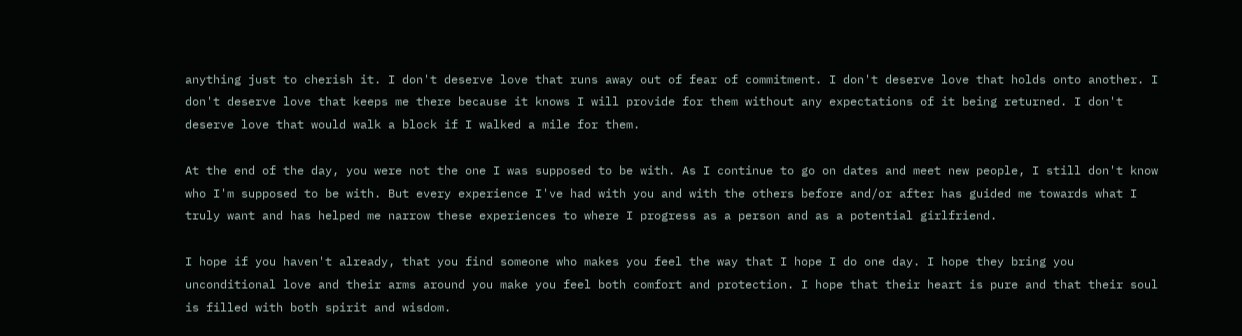anything just to cherish it. I don't deserve love that runs away out of fear of commitment. I don't deserve love that holds onto another. I don't deserve love that keeps me there because it knows I will provide for them without any expectations of it being returned. I don't deserve love that would walk a block if I walked a mile for them.

At the end of the day, you were not the one I was supposed to be with. As I continue to go on dates and meet new people, I still don't know who I'm supposed to be with. But every experience I've had with you and with the others before and/or after has guided me towards what I truly want and has helped me narrow these experiences to where I progress as a person and as a potential girlfriend.

I hope if you haven't already, that you find someone who makes you feel the way that I hope I do one day. I hope they bring you unconditional love and their arms around you make you feel both comfort and protection. I hope that their heart is pure and that their soul is filled with both spirit and wisdom.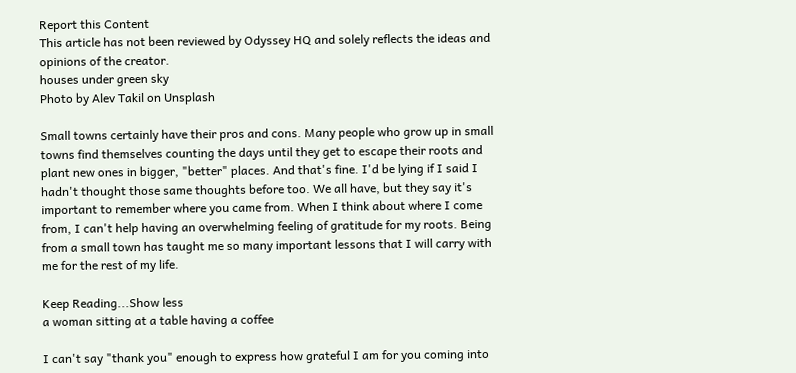Report this Content
This article has not been reviewed by Odyssey HQ and solely reflects the ideas and opinions of the creator.
houses under green sky
Photo by Alev Takil on Unsplash

Small towns certainly have their pros and cons. Many people who grow up in small towns find themselves counting the days until they get to escape their roots and plant new ones in bigger, "better" places. And that's fine. I'd be lying if I said I hadn't thought those same thoughts before too. We all have, but they say it's important to remember where you came from. When I think about where I come from, I can't help having an overwhelming feeling of gratitude for my roots. Being from a small town has taught me so many important lessons that I will carry with me for the rest of my life.

Keep Reading...Show less
a woman sitting at a table having a coffee

I can't say "thank you" enough to express how grateful I am for you coming into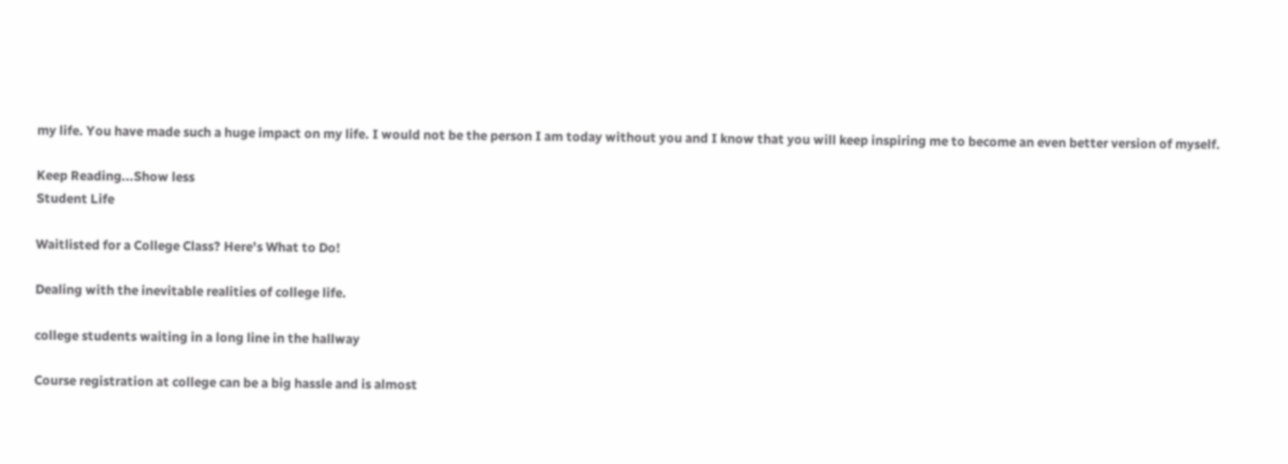my life. You have made such a huge impact on my life. I would not be the person I am today without you and I know that you will keep inspiring me to become an even better version of myself.

Keep Reading...Show less
Student Life

Waitlisted for a College Class? Here's What to Do!

Dealing with the inevitable realities of college life.

college students waiting in a long line in the hallway

Course registration at college can be a big hassle and is almost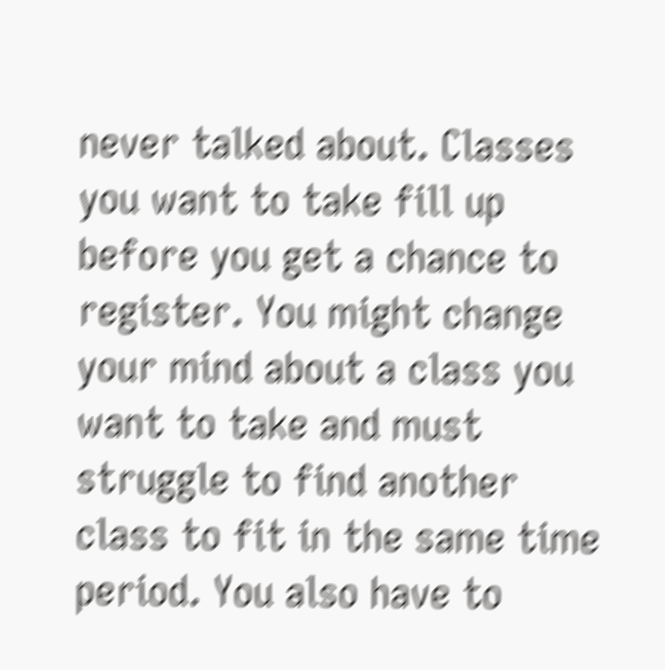never talked about. Classes you want to take fill up before you get a chance to register. You might change your mind about a class you want to take and must struggle to find another class to fit in the same time period. You also have to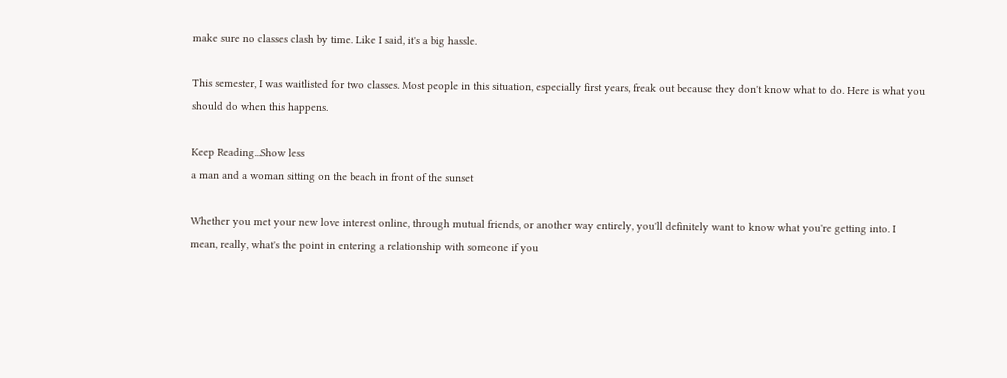make sure no classes clash by time. Like I said, it's a big hassle.

This semester, I was waitlisted for two classes. Most people in this situation, especially first years, freak out because they don't know what to do. Here is what you should do when this happens.

Keep Reading...Show less
a man and a woman sitting on the beach in front of the sunset

Whether you met your new love interest online, through mutual friends, or another way entirely, you'll definitely want to know what you're getting into. I mean, really, what's the point in entering a relationship with someone if you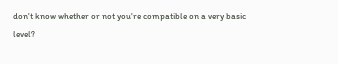don't know whether or not you're compatible on a very basic level?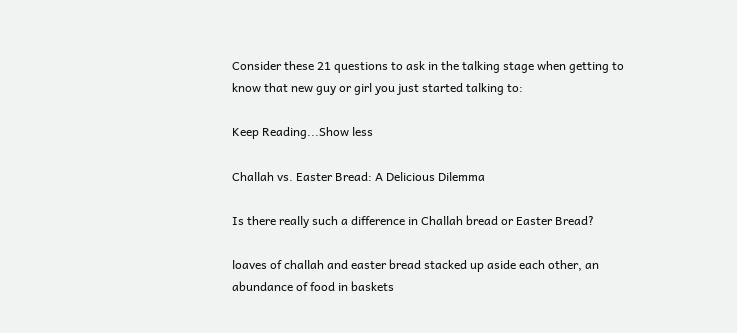Consider these 21 questions to ask in the talking stage when getting to know that new guy or girl you just started talking to:

Keep Reading...Show less

Challah vs. Easter Bread: A Delicious Dilemma

Is there really such a difference in Challah bread or Easter Bread?

loaves of challah and easter bread stacked up aside each other, an abundance of food in baskets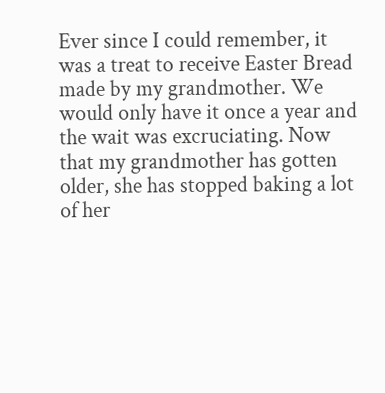Ever since I could remember, it was a treat to receive Easter Bread made by my grandmother. We would only have it once a year and the wait was excruciating. Now that my grandmother has gotten older, she has stopped baking a lot of her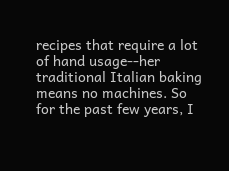recipes that require a lot of hand usage--her traditional Italian baking means no machines. So for the past few years, I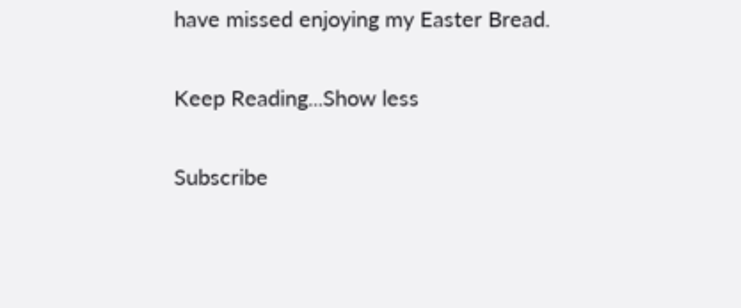have missed enjoying my Easter Bread.

Keep Reading...Show less

Subscribe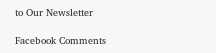to Our Newsletter

Facebook Comments